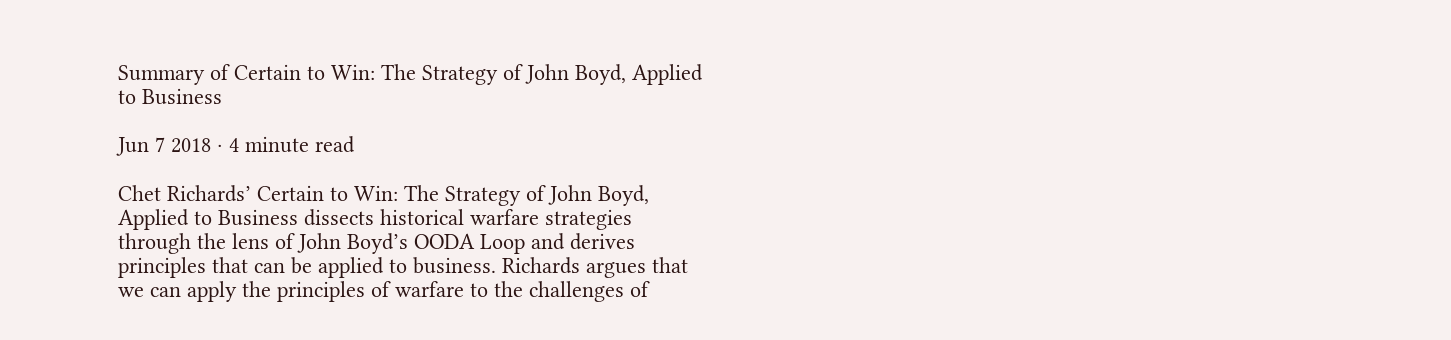Summary of Certain to Win: The Strategy of John Boyd, Applied to Business

Jun 7 2018 · 4 minute read

Chet Richards’ Certain to Win: The Strategy of John Boyd, Applied to Business dissects historical warfare strategies through the lens of John Boyd’s OODA Loop and derives principles that can be applied to business. Richards argues that we can apply the principles of warfare to the challenges of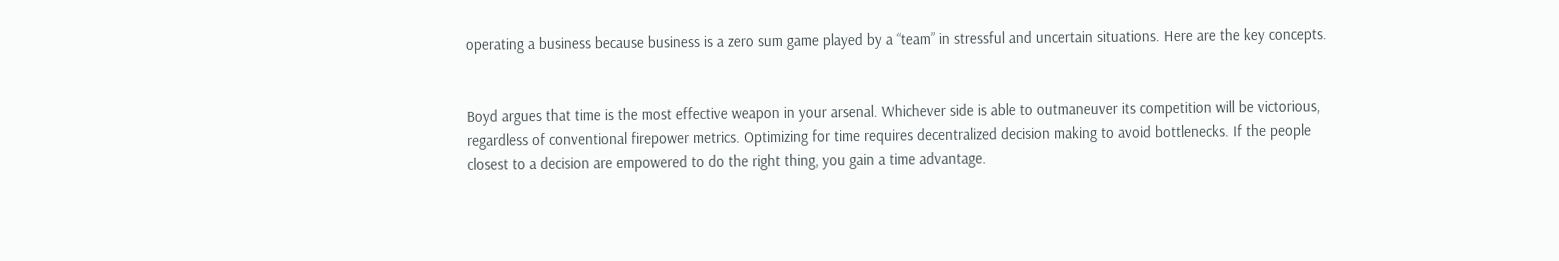operating a business because business is a zero sum game played by a “team” in stressful and uncertain situations. Here are the key concepts.


Boyd argues that time is the most effective weapon in your arsenal. Whichever side is able to outmaneuver its competition will be victorious, regardless of conventional firepower metrics. Optimizing for time requires decentralized decision making to avoid bottlenecks. If the people closest to a decision are empowered to do the right thing, you gain a time advantage.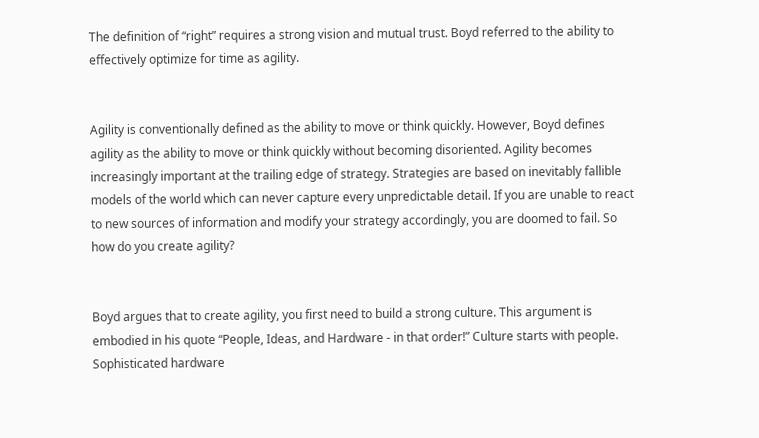The definition of “right” requires a strong vision and mutual trust. Boyd referred to the ability to effectively optimize for time as agility.


Agility is conventionally defined as the ability to move or think quickly. However, Boyd defines agility as the ability to move or think quickly without becoming disoriented. Agility becomes increasingly important at the trailing edge of strategy. Strategies are based on inevitably fallible models of the world which can never capture every unpredictable detail. If you are unable to react to new sources of information and modify your strategy accordingly, you are doomed to fail. So how do you create agility?


Boyd argues that to create agility, you first need to build a strong culture. This argument is embodied in his quote “People, Ideas, and Hardware - in that order!” Culture starts with people. Sophisticated hardware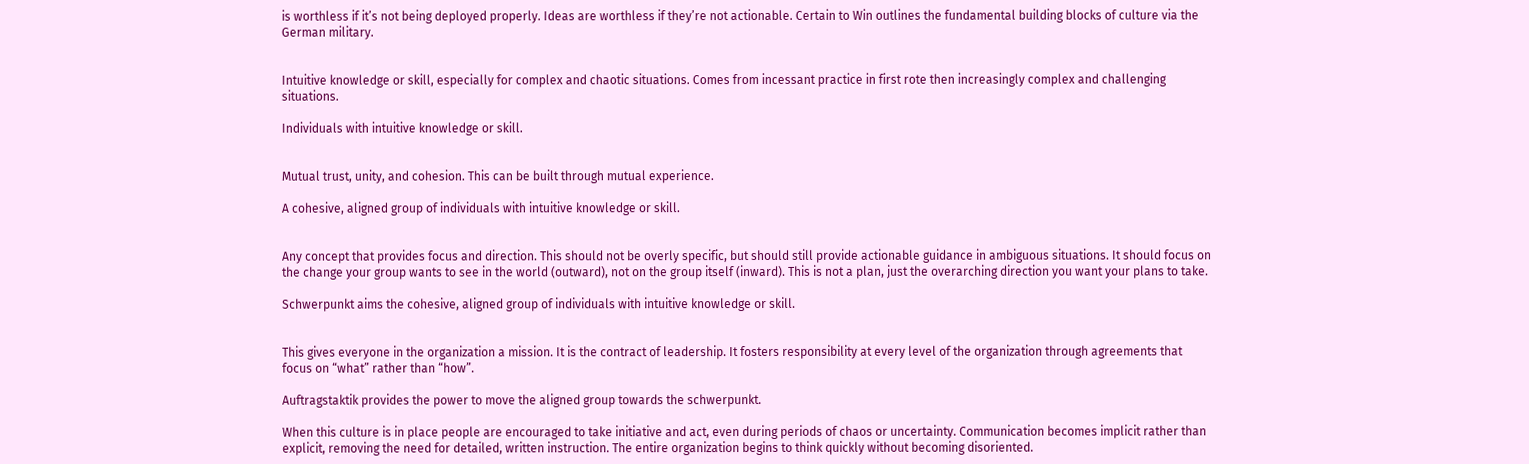is worthless if it’s not being deployed properly. Ideas are worthless if they’re not actionable. Certain to Win outlines the fundamental building blocks of culture via the German military.


Intuitive knowledge or skill, especially for complex and chaotic situations. Comes from incessant practice in first rote then increasingly complex and challenging situations.

Individuals with intuitive knowledge or skill.


Mutual trust, unity, and cohesion. This can be built through mutual experience.

A cohesive, aligned group of individuals with intuitive knowledge or skill.


Any concept that provides focus and direction. This should not be overly specific, but should still provide actionable guidance in ambiguous situations. It should focus on the change your group wants to see in the world (outward), not on the group itself (inward). This is not a plan, just the overarching direction you want your plans to take.

Schwerpunkt aims the cohesive, aligned group of individuals with intuitive knowledge or skill.


This gives everyone in the organization a mission. It is the contract of leadership. It fosters responsibility at every level of the organization through agreements that focus on “what” rather than “how”.

Auftragstaktik provides the power to move the aligned group towards the schwerpunkt.

When this culture is in place people are encouraged to take initiative and act, even during periods of chaos or uncertainty. Communication becomes implicit rather than explicit, removing the need for detailed, written instruction. The entire organization begins to think quickly without becoming disoriented.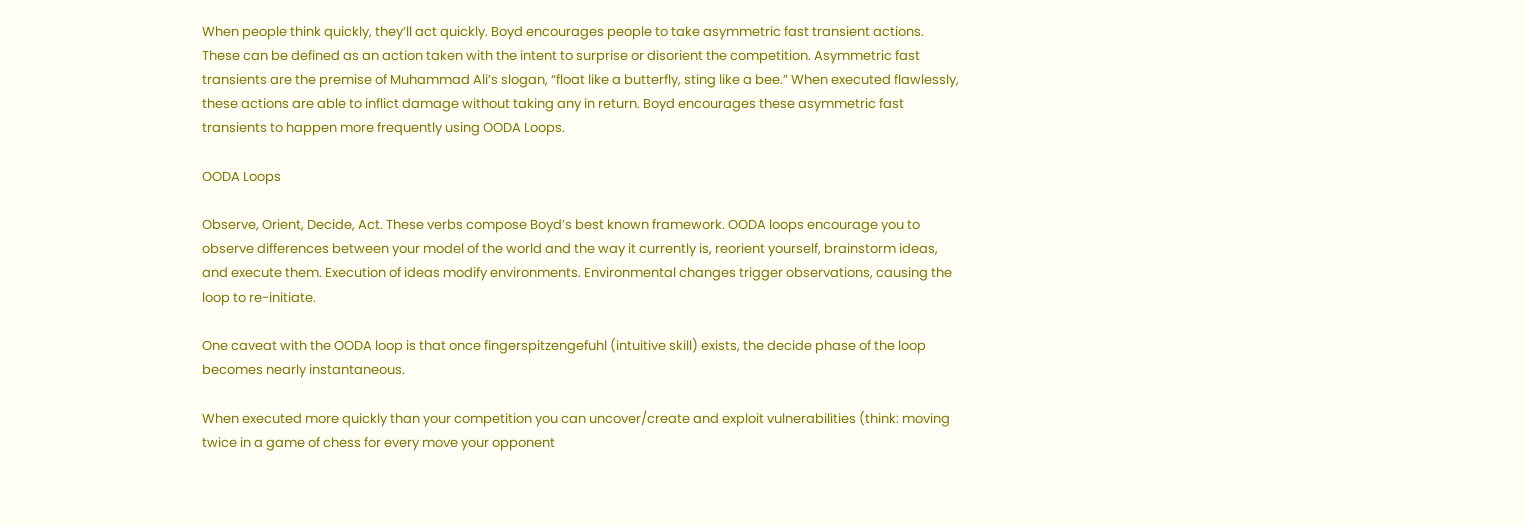When people think quickly, they’ll act quickly. Boyd encourages people to take asymmetric fast transient actions. These can be defined as an action taken with the intent to surprise or disorient the competition. Asymmetric fast transients are the premise of Muhammad Ali’s slogan, “float like a butterfly, sting like a bee.” When executed flawlessly, these actions are able to inflict damage without taking any in return. Boyd encourages these asymmetric fast transients to happen more frequently using OODA Loops.

OODA Loops

Observe, Orient, Decide, Act. These verbs compose Boyd’s best known framework. OODA loops encourage you to observe differences between your model of the world and the way it currently is, reorient yourself, brainstorm ideas, and execute them. Execution of ideas modify environments. Environmental changes trigger observations, causing the loop to re-initiate.

One caveat with the OODA loop is that once fingerspitzengefuhl (intuitive skill) exists, the decide phase of the loop becomes nearly instantaneous.

When executed more quickly than your competition you can uncover/create and exploit vulnerabilities (think: moving twice in a game of chess for every move your opponent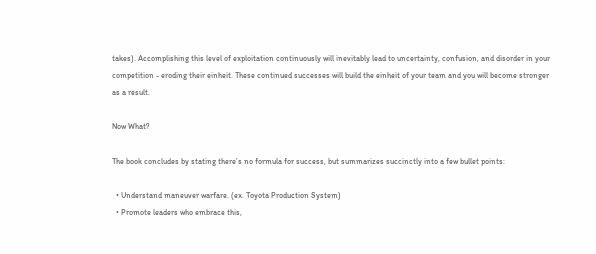takes). Accomplishing this level of exploitation continuously will inevitably lead to uncertainty, confusion, and disorder in your competition - eroding their einheit. These continued successes will build the einheit of your team and you will become stronger as a result.

Now What?

The book concludes by stating there’s no formula for success, but summarizes succinctly into a few bullet points:

  • Understand maneuver warfare. (ex. Toyota Production System)
  • Promote leaders who embrace this,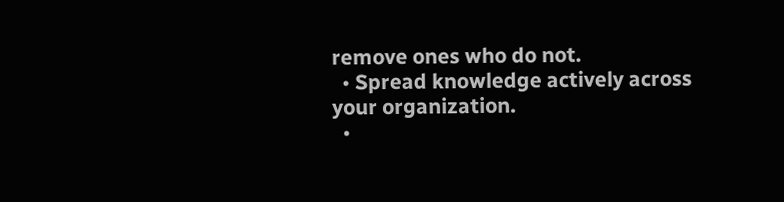remove ones who do not.
  • Spread knowledge actively across your organization.
  •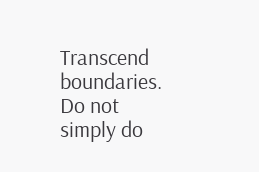Transcend boundaries. Do not simply do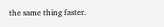the same thing faster.